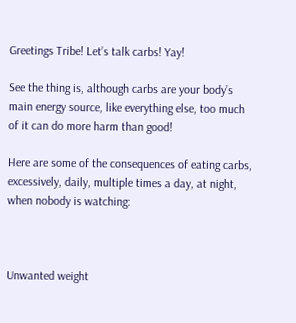Greetings Tribe! Let’s talk carbs! Yay!

See the thing is, although carbs are your body’s main energy source, like everything else, too much of it can do more harm than good!

Here are some of the consequences of eating carbs, excessively, daily, multiple times a day, at night, when nobody is watching:



Unwanted weight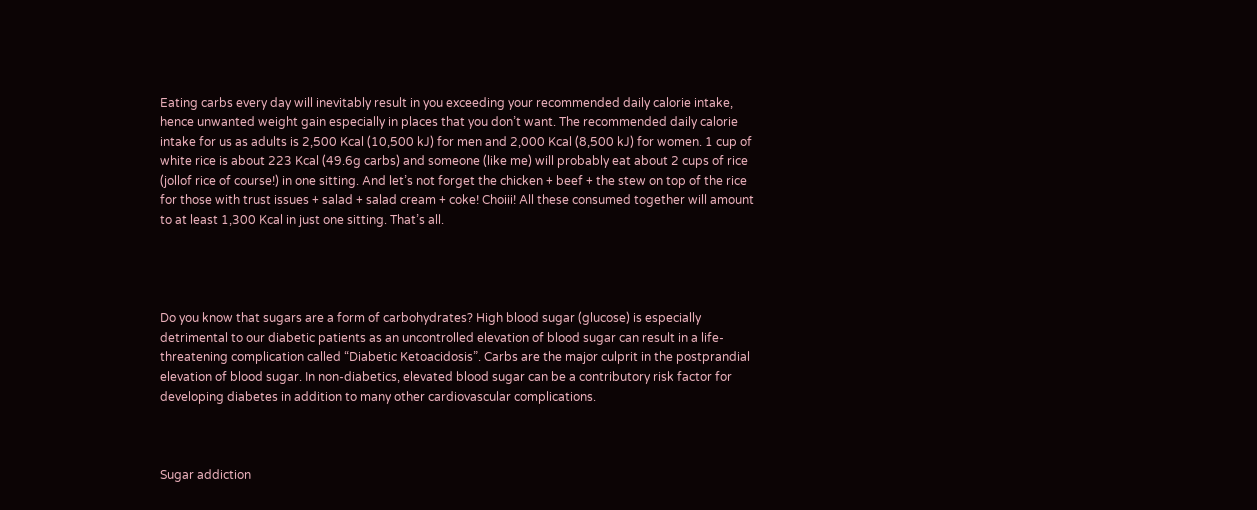Eating carbs every day will inevitably result in you exceeding your recommended daily calorie intake, hence unwanted weight gain especially in places that you don’t want. The recommended daily calorie intake for us as adults is 2,500 Kcal (10,500 kJ) for men and 2,000 Kcal (8,500 kJ) for women. 1 cup of white rice is about 223 Kcal (49.6g carbs) and someone (like me) will probably eat about 2 cups of rice (jollof rice of course!) in one sitting. And let’s not forget the chicken + beef + the stew on top of the rice for those with trust issues + salad + salad cream + coke! Choiii! All these consumed together will amount to at least 1,300 Kcal in just one sitting. That’s all.




Do you know that sugars are a form of carbohydrates? High blood sugar (glucose) is especially detrimental to our diabetic patients as an uncontrolled elevation of blood sugar can result in a life-threatening complication called “Diabetic Ketoacidosis”. Carbs are the major culprit in the postprandial elevation of blood sugar. In non-diabetics, elevated blood sugar can be a contributory risk factor for developing diabetes in addition to many other cardiovascular complications.



Sugar addiction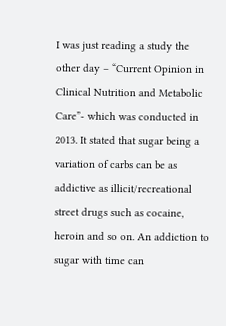I was just reading a study the other day – “Current Opinion in Clinical Nutrition and Metabolic Care”- which was conducted in 2013. It stated that sugar being a variation of carbs can be as addictive as illicit/recreational street drugs such as cocaine, heroin and so on. An addiction to sugar with time can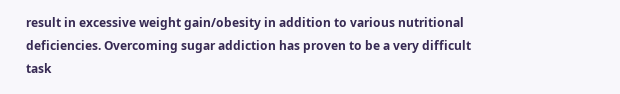result in excessive weight gain/obesity in addition to various nutritional deficiencies. Overcoming sugar addiction has proven to be a very difficult task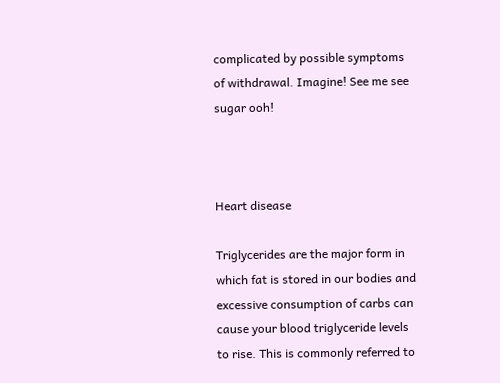complicated by possible symptoms of withdrawal. Imagine! See me see sugar ooh!



Heart disease

Triglycerides are the major form in which fat is stored in our bodies and excessive consumption of carbs can cause your blood triglyceride levels to rise. This is commonly referred to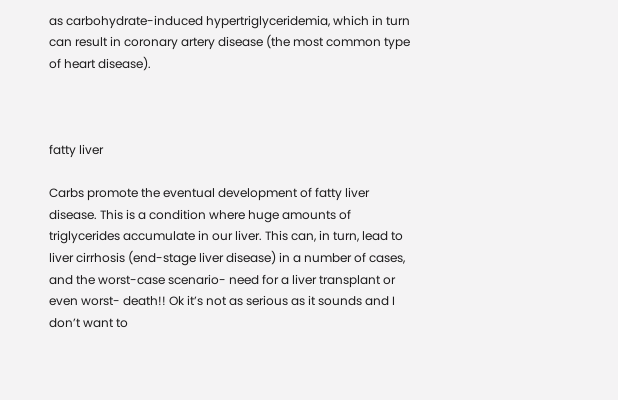as carbohydrate-induced hypertriglyceridemia, which in turn can result in coronary artery disease (the most common type of heart disease).



fatty liver

Carbs promote the eventual development of fatty liver disease. This is a condition where huge amounts of triglycerides accumulate in our liver. This can, in turn, lead to liver cirrhosis (end-stage liver disease) in a number of cases, and the worst-case scenario- need for a liver transplant or even worst- death!! Ok it’s not as serious as it sounds and I don’t want to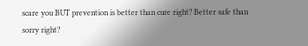scare you BUT prevention is better than cure right? Better safe than sorry right?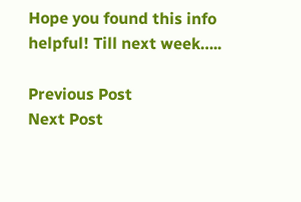Hope you found this info helpful! Till next week…..

Previous Post
Next Post